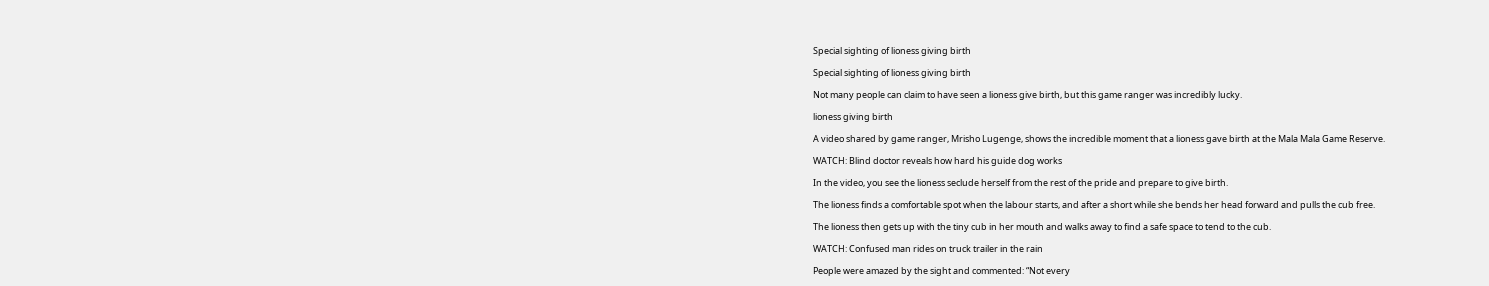Special sighting of lioness giving birth

Special sighting of lioness giving birth

Not many people can claim to have seen a lioness give birth, but this game ranger was incredibly lucky.

lioness giving birth

A video shared by game ranger, Mrisho Lugenge, shows the incredible moment that a lioness gave birth at the Mala Mala Game Reserve.

WATCH: Blind doctor reveals how hard his guide dog works

In the video, you see the lioness seclude herself from the rest of the pride and prepare to give birth.

The lioness finds a comfortable spot when the labour starts, and after a short while she bends her head forward and pulls the cub free.

The lioness then gets up with the tiny cub in her mouth and walks away to find a safe space to tend to the cub.

WATCH: Confused man rides on truck trailer in the rain

People were amazed by the sight and commented: “Not every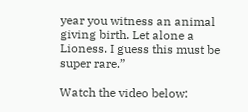year you witness an animal giving birth. Let alone a Lioness. I guess this must be super rare.”

Watch the video below: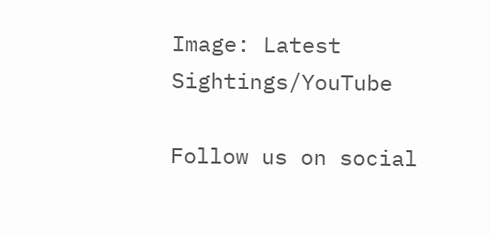Image: Latest Sightings/YouTube

Follow us on social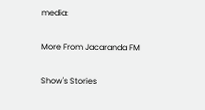media:

More From Jacaranda FM

Show's Stories